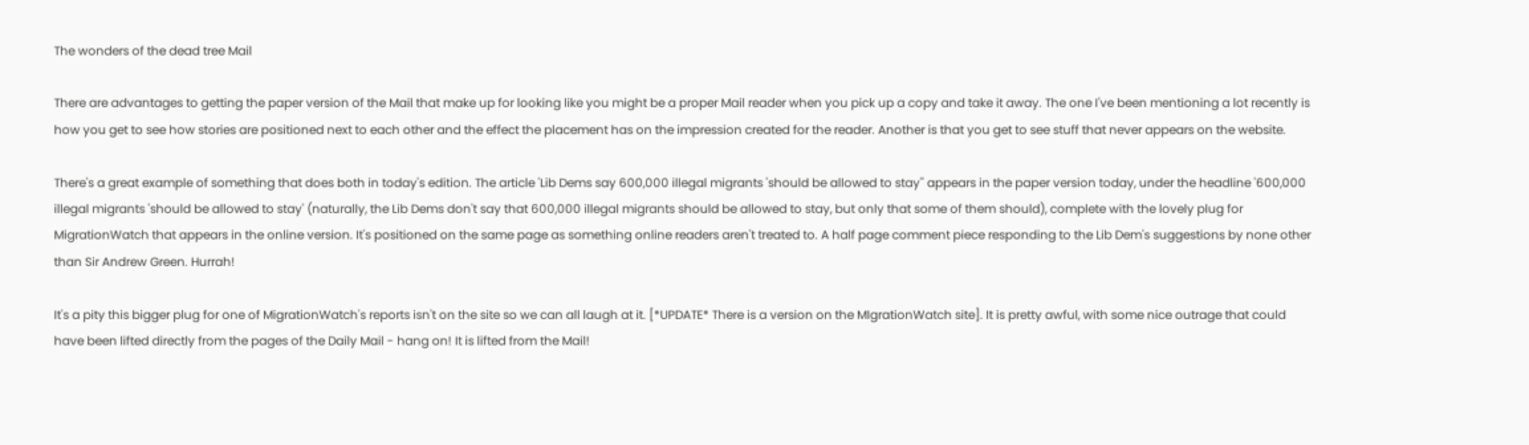The wonders of the dead tree Mail

There are advantages to getting the paper version of the Mail that make up for looking like you might be a proper Mail reader when you pick up a copy and take it away. The one I've been mentioning a lot recently is how you get to see how stories are positioned next to each other and the effect the placement has on the impression created for the reader. Another is that you get to see stuff that never appears on the website.

There's a great example of something that does both in today's edition. The article 'Lib Dems say 600,000 illegal migrants 'should be allowed to stay'' appears in the paper version today, under the headline '600,000 illegal migrants 'should be allowed to stay' (naturally, the Lib Dems don't say that 600,000 illegal migrants should be allowed to stay, but only that some of them should), complete with the lovely plug for MigrationWatch that appears in the online version. It's positioned on the same page as something online readers aren't treated to. A half page comment piece responding to the Lib Dem's suggestions by none other than Sir Andrew Green. Hurrah!

It's a pity this bigger plug for one of MigrationWatch's reports isn't on the site so we can all laugh at it. [*UPDATE* There is a version on the MIgrationWatch site]. It is pretty awful, with some nice outrage that could have been lifted directly from the pages of the Daily Mail - hang on! It is lifted from the Mail!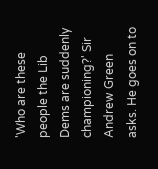'Who are these people the Lib Dems are suddenly championing?' Sir Andrew Green asks. He goes on to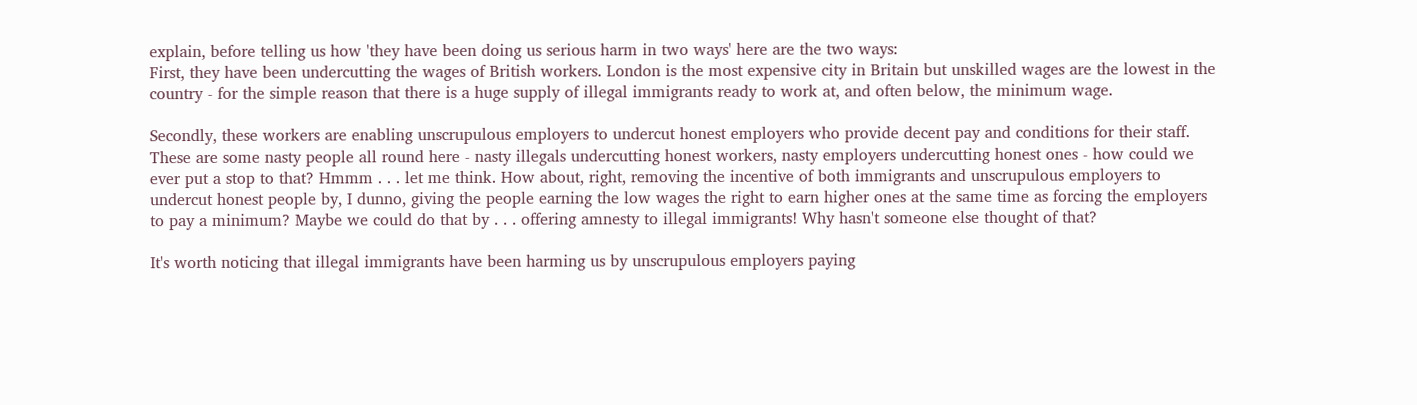explain, before telling us how 'they have been doing us serious harm in two ways' here are the two ways:
First, they have been undercutting the wages of British workers. London is the most expensive city in Britain but unskilled wages are the lowest in the country - for the simple reason that there is a huge supply of illegal immigrants ready to work at, and often below, the minimum wage.

Secondly, these workers are enabling unscrupulous employers to undercut honest employers who provide decent pay and conditions for their staff.
These are some nasty people all round here - nasty illegals undercutting honest workers, nasty employers undercutting honest ones - how could we ever put a stop to that? Hmmm . . . let me think. How about, right, removing the incentive of both immigrants and unscrupulous employers to undercut honest people by, I dunno, giving the people earning the low wages the right to earn higher ones at the same time as forcing the employers to pay a minimum? Maybe we could do that by . . . offering amnesty to illegal immigrants! Why hasn't someone else thought of that?

It's worth noticing that illegal immigrants have been harming us by unscrupulous employers paying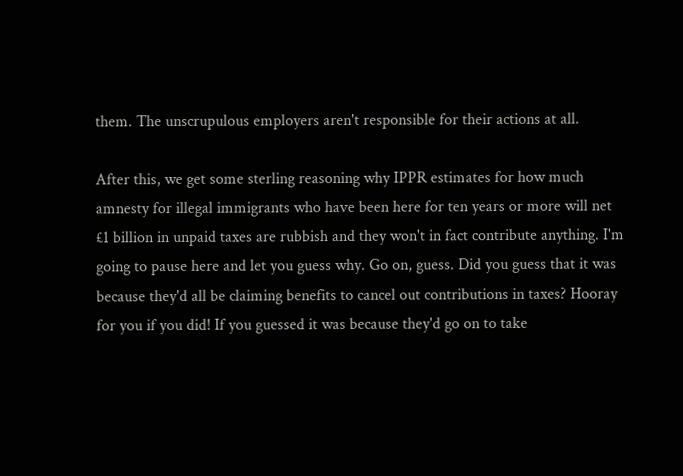them. The unscrupulous employers aren't responsible for their actions at all.

After this, we get some sterling reasoning why IPPR estimates for how much amnesty for illegal immigrants who have been here for ten years or more will net £1 billion in unpaid taxes are rubbish and they won't in fact contribute anything. I'm going to pause here and let you guess why. Go on, guess. Did you guess that it was because they'd all be claiming benefits to cancel out contributions in taxes? Hooray for you if you did! If you guessed it was because they'd go on to take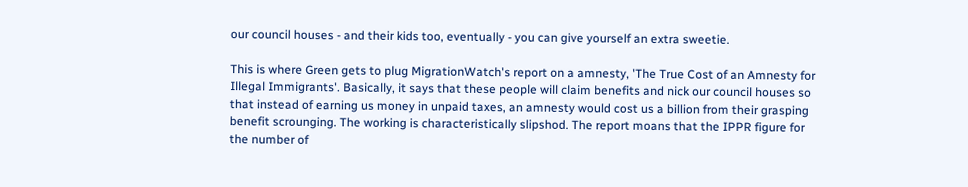our council houses - and their kids too, eventually - you can give yourself an extra sweetie.

This is where Green gets to plug MigrationWatch's report on a amnesty, 'The True Cost of an Amnesty for Illegal Immigrants'. Basically, it says that these people will claim benefits and nick our council houses so that instead of earning us money in unpaid taxes, an amnesty would cost us a billion from their grasping benefit scrounging. The working is characteristically slipshod. The report moans that the IPPR figure for the number of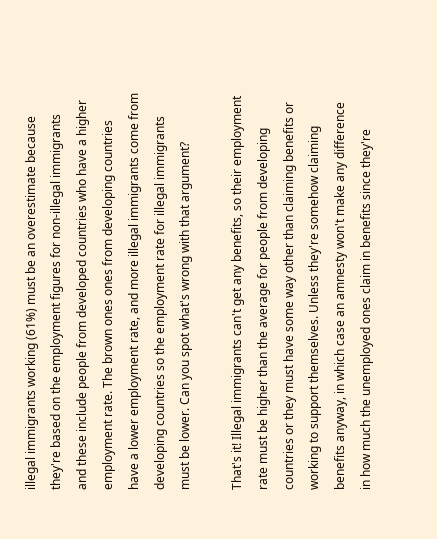illegal immigrants working (61%) must be an overestimate because they're based on the employment figures for non-illegal immigrants and these include people from developed countries who have a higher employment rate. The brown ones ones from developing countries have a lower employment rate, and more illegal immigrants come from developing countries so the employment rate for illegal immigrants must be lower. Can you spot what's wrong with that argument?

That's it! Illegal immigrants can't get any benefits, so their employment rate must be higher than the average for people from developing countries or they must have some way other than claiming benefits or working to support themselves. Unless they're somehow claiming benefits anyway, in which case an amnesty won't make any difference in how much the unemployed ones claim in benefits since they're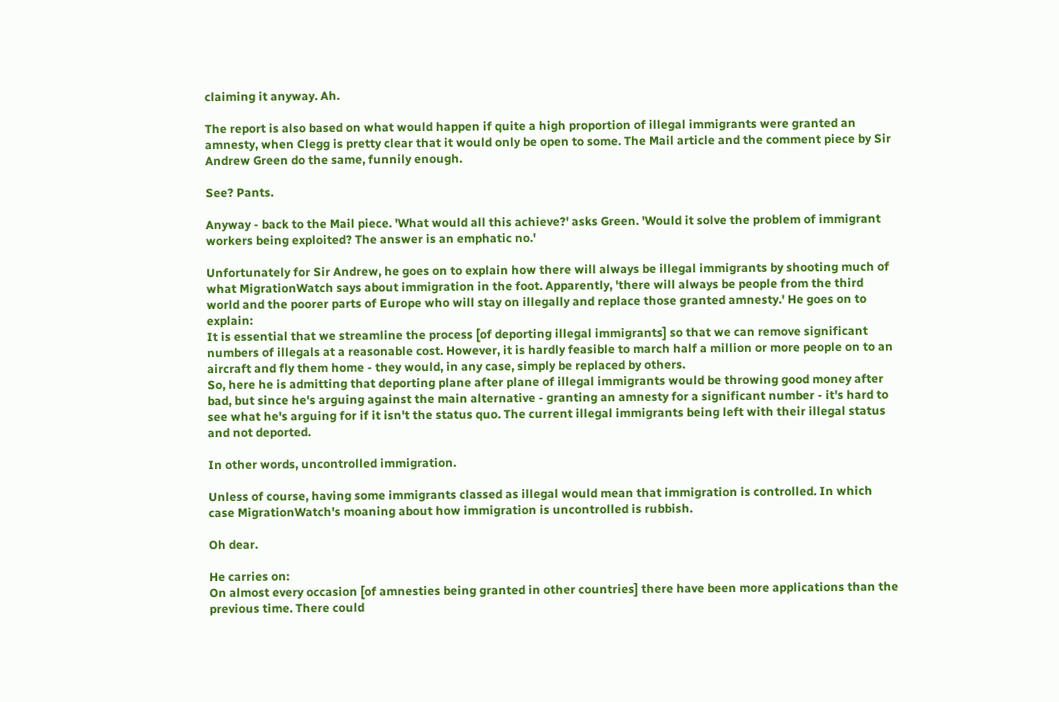claiming it anyway. Ah.

The report is also based on what would happen if quite a high proportion of illegal immigrants were granted an amnesty, when Clegg is pretty clear that it would only be open to some. The Mail article and the comment piece by Sir Andrew Green do the same, funnily enough.

See? Pants.

Anyway - back to the Mail piece. 'What would all this achieve?' asks Green. 'Would it solve the problem of immigrant workers being exploited? The answer is an emphatic no.'

Unfortunately for Sir Andrew, he goes on to explain how there will always be illegal immigrants by shooting much of what MigrationWatch says about immigration in the foot. Apparently, 'there will always be people from the third world and the poorer parts of Europe who will stay on illegally and replace those granted amnesty.' He goes on to explain:
It is essential that we streamline the process [of deporting illegal immigrants] so that we can remove significant numbers of illegals at a reasonable cost. However, it is hardly feasible to march half a million or more people on to an aircraft and fly them home - they would, in any case, simply be replaced by others.
So, here he is admitting that deporting plane after plane of illegal immigrants would be throwing good money after bad, but since he's arguing against the main alternative - granting an amnesty for a significant number - it's hard to see what he's arguing for if it isn't the status quo. The current illegal immigrants being left with their illegal status and not deported.

In other words, uncontrolled immigration.

Unless of course, having some immigrants classed as illegal would mean that immigration is controlled. In which case MigrationWatch's moaning about how immigration is uncontrolled is rubbish.

Oh dear.

He carries on:
On almost every occasion [of amnesties being granted in other countries] there have been more applications than the previous time. There could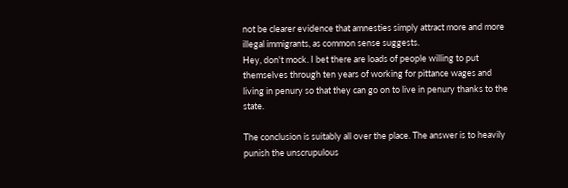not be clearer evidence that amnesties simply attract more and more illegal immigrants, as common sense suggests.
Hey, don't mock. I bet there are loads of people willing to put themselves through ten years of working for pittance wages and living in penury so that they can go on to live in penury thanks to the state.

The conclusion is suitably all over the place. The answer is to heavily punish the unscrupulous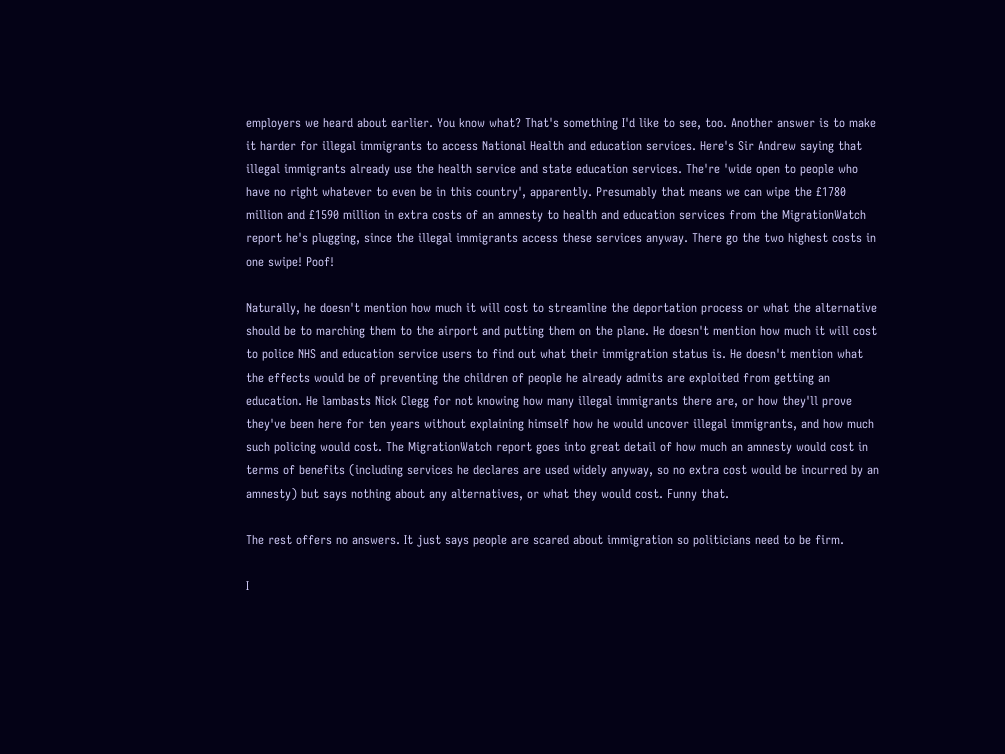employers we heard about earlier. You know what? That's something I'd like to see, too. Another answer is to make it harder for illegal immigrants to access National Health and education services. Here's Sir Andrew saying that illegal immigrants already use the health service and state education services. The're 'wide open to people who have no right whatever to even be in this country', apparently. Presumably that means we can wipe the £1780 million and £1590 million in extra costs of an amnesty to health and education services from the MigrationWatch report he's plugging, since the illegal immigrants access these services anyway. There go the two highest costs in one swipe! Poof!

Naturally, he doesn't mention how much it will cost to streamline the deportation process or what the alternative should be to marching them to the airport and putting them on the plane. He doesn't mention how much it will cost to police NHS and education service users to find out what their immigration status is. He doesn't mention what the effects would be of preventing the children of people he already admits are exploited from getting an education. He lambasts Nick Clegg for not knowing how many illegal immigrants there are, or how they'll prove they've been here for ten years without explaining himself how he would uncover illegal immigrants, and how much such policing would cost. The MigrationWatch report goes into great detail of how much an amnesty would cost in terms of benefits (including services he declares are used widely anyway, so no extra cost would be incurred by an amnesty) but says nothing about any alternatives, or what they would cost. Funny that.

The rest offers no answers. It just says people are scared about immigration so politicians need to be firm.

I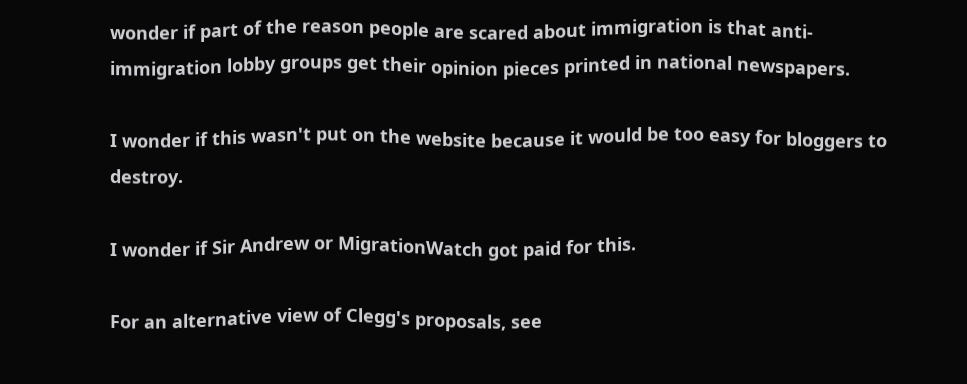wonder if part of the reason people are scared about immigration is that anti-immigration lobby groups get their opinion pieces printed in national newspapers.

I wonder if this wasn't put on the website because it would be too easy for bloggers to destroy.

I wonder if Sir Andrew or MigrationWatch got paid for this.

For an alternative view of Clegg's proposals, see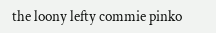the loony lefty commie pinko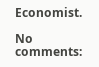Economist.

No comments: